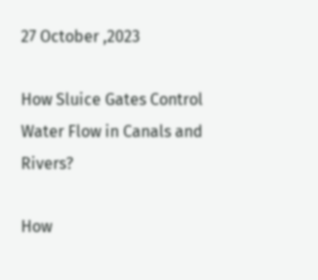27 October ,2023

How Sluice Gates Control Water Flow in Canals and Rivers?

How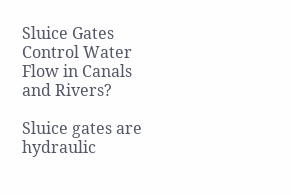Sluice Gates Control Water Flow in Canals and Rivers?

Sluice gates are hydraulic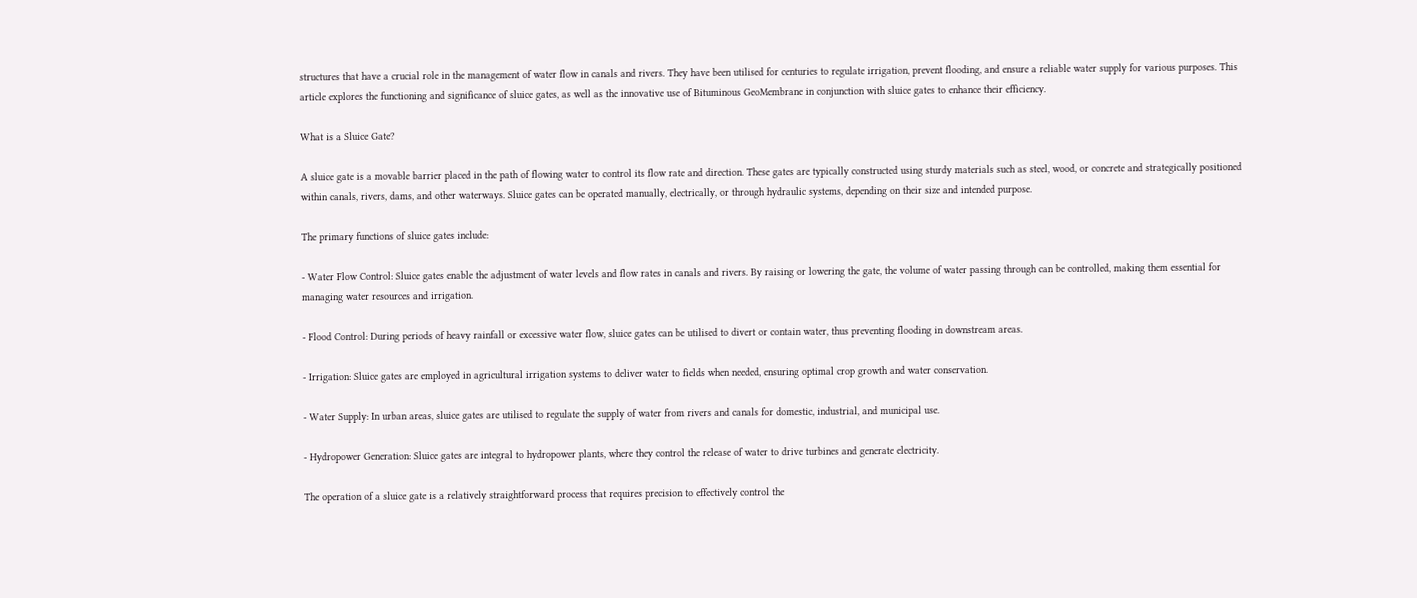structures that have a crucial role in the management of water flow in canals and rivers. They have been utilised for centuries to regulate irrigation, prevent flooding, and ensure a reliable water supply for various purposes. This article explores the functioning and significance of sluice gates, as well as the innovative use of Bituminous GeoMembrane in conjunction with sluice gates to enhance their efficiency.

What is a Sluice Gate?

A sluice gate is a movable barrier placed in the path of flowing water to control its flow rate and direction. These gates are typically constructed using sturdy materials such as steel, wood, or concrete and strategically positioned within canals, rivers, dams, and other waterways. Sluice gates can be operated manually, electrically, or through hydraulic systems, depending on their size and intended purpose.

The primary functions of sluice gates include:

- Water Flow Control: Sluice gates enable the adjustment of water levels and flow rates in canals and rivers. By raising or lowering the gate, the volume of water passing through can be controlled, making them essential for managing water resources and irrigation.

- Flood Control: During periods of heavy rainfall or excessive water flow, sluice gates can be utilised to divert or contain water, thus preventing flooding in downstream areas.

- Irrigation: Sluice gates are employed in agricultural irrigation systems to deliver water to fields when needed, ensuring optimal crop growth and water conservation.

- Water Supply: In urban areas, sluice gates are utilised to regulate the supply of water from rivers and canals for domestic, industrial, and municipal use.

- Hydropower Generation: Sluice gates are integral to hydropower plants, where they control the release of water to drive turbines and generate electricity.

The operation of a sluice gate is a relatively straightforward process that requires precision to effectively control the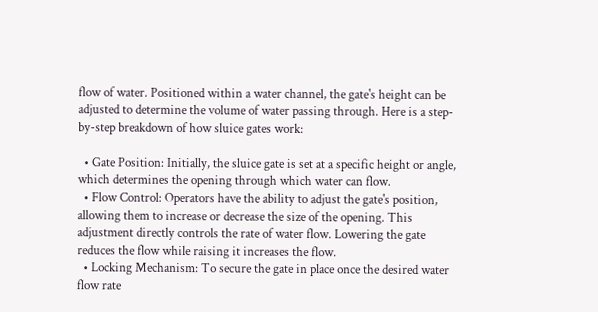flow of water. Positioned within a water channel, the gate's height can be adjusted to determine the volume of water passing through. Here is a step-by-step breakdown of how sluice gates work:

  • Gate Position: Initially, the sluice gate is set at a specific height or angle, which determines the opening through which water can flow.
  • Flow Control: Operators have the ability to adjust the gate's position, allowing them to increase or decrease the size of the opening. This adjustment directly controls the rate of water flow. Lowering the gate reduces the flow while raising it increases the flow.
  • Locking Mechanism: To secure the gate in place once the desired water flow rate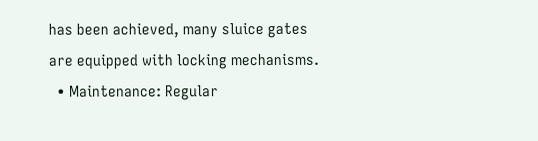has been achieved, many sluice gates are equipped with locking mechanisms.
  • Maintenance: Regular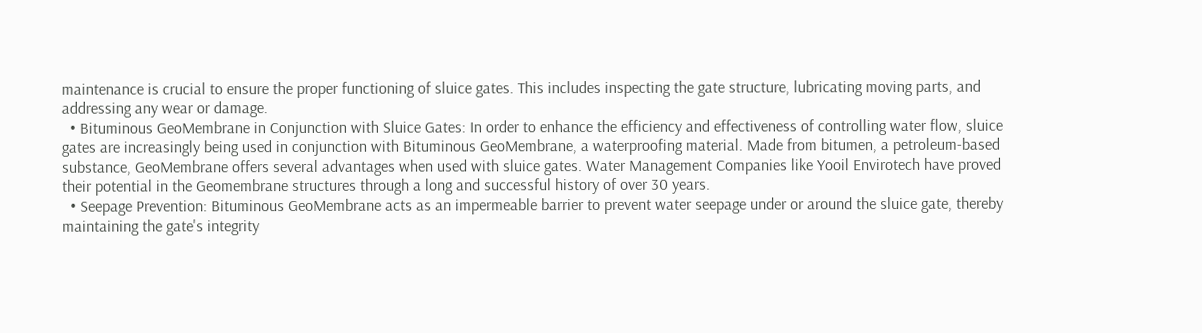maintenance is crucial to ensure the proper functioning of sluice gates. This includes inspecting the gate structure, lubricating moving parts, and addressing any wear or damage.
  • Bituminous GeoMembrane in Conjunction with Sluice Gates: In order to enhance the efficiency and effectiveness of controlling water flow, sluice gates are increasingly being used in conjunction with Bituminous GeoMembrane, a waterproofing material. Made from bitumen, a petroleum-based substance, GeoMembrane offers several advantages when used with sluice gates. Water Management Companies like Yooil Envirotech have proved their potential in the Geomembrane structures through a long and successful history of over 30 years.
  • Seepage Prevention: Bituminous GeoMembrane acts as an impermeable barrier to prevent water seepage under or around the sluice gate, thereby maintaining the gate's integrity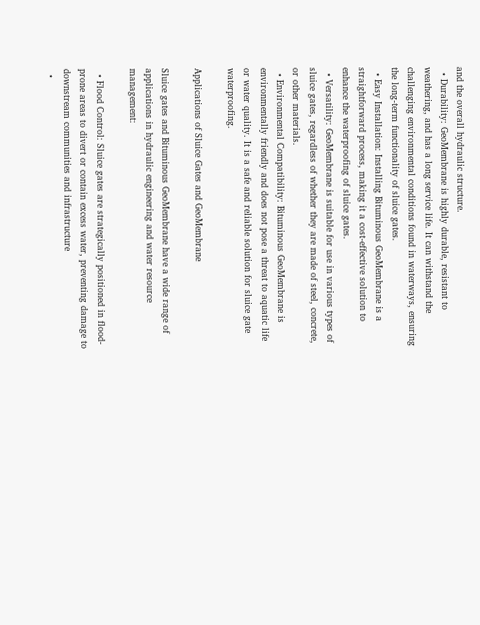and the overall hydraulic structure.
  • Durability: GeoMembrane is highly durable, resistant to weathering, and has a long service life. It can withstand the challenging environmental conditions found in waterways, ensuring the long-term functionality of sluice gates.
  • Easy Installation: Installing Bituminous GeoMembrane is a straightforward process, making it a cost-effective solution to enhance the waterproofing of sluice gates.
  • Versatility: GeoMembrane is suitable for use in various types of sluice gates, regardless of whether they are made of steel, concrete, or other materials.
  • Environmental Compatibility: Bituminous GeoMembrane is environmentally friendly and does not pose a threat to aquatic life or water quality. It is a safe and reliable solution for sluice gate waterproofing.

Applications of Sluice Gates and GeoMembrane

Sluice gates and Bituminous GeoMembrane have a wide range of applications in hydraulic engineering and water resource management:

  • Flood Control: Sluice gates are strategically positioned in flood-prone areas to divert or contain excess water, preventing damage to downstream communities and infrastructure
  •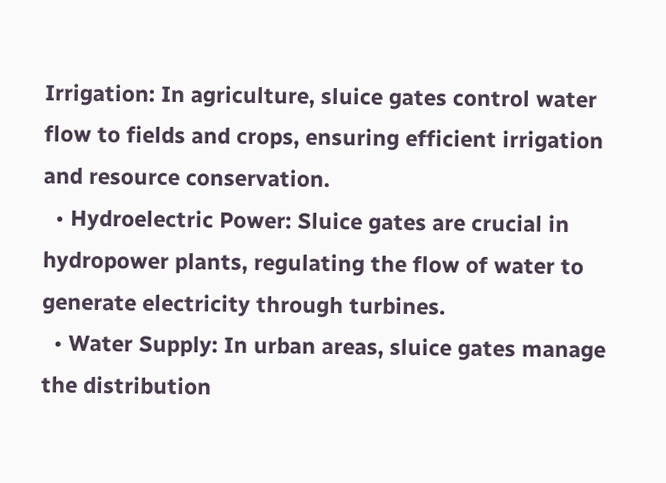Irrigation: In agriculture, sluice gates control water flow to fields and crops, ensuring efficient irrigation and resource conservation.
  • Hydroelectric Power: Sluice gates are crucial in hydropower plants, regulating the flow of water to generate electricity through turbines.
  • Water Supply: In urban areas, sluice gates manage the distribution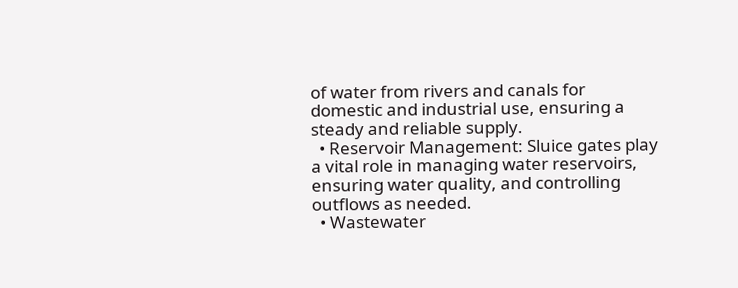of water from rivers and canals for domestic and industrial use, ensuring a steady and reliable supply.
  • Reservoir Management: Sluice gates play a vital role in managing water reservoirs, ensuring water quality, and controlling outflows as needed.
  • Wastewater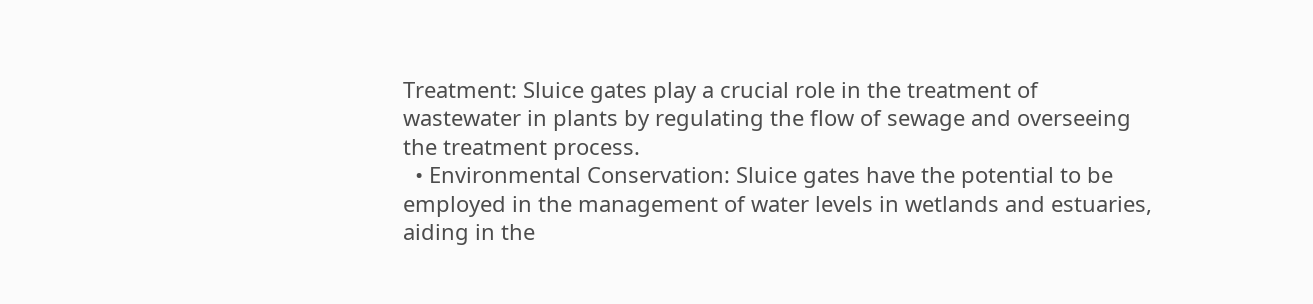Treatment: Sluice gates play a crucial role in the treatment of wastewater in plants by regulating the flow of sewage and overseeing the treatment process.
  • Environmental Conservation: Sluice gates have the potential to be employed in the management of water levels in wetlands and estuaries, aiding in the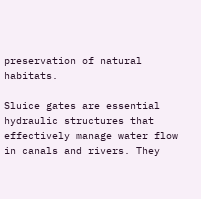preservation of natural habitats.

Sluice gates are essential hydraulic structures that effectively manage water flow in canals and rivers. They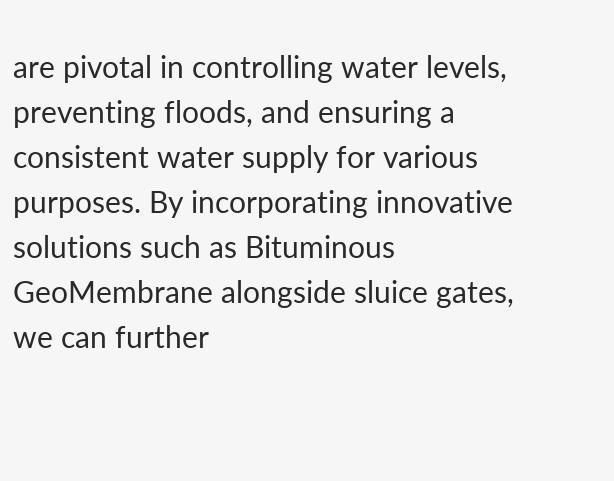are pivotal in controlling water levels, preventing floods, and ensuring a consistent water supply for various purposes. By incorporating innovative solutions such as Bituminous GeoMembrane alongside sluice gates, we can further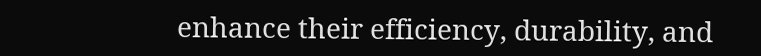enhance their efficiency, durability, and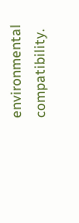environmental compatibility.